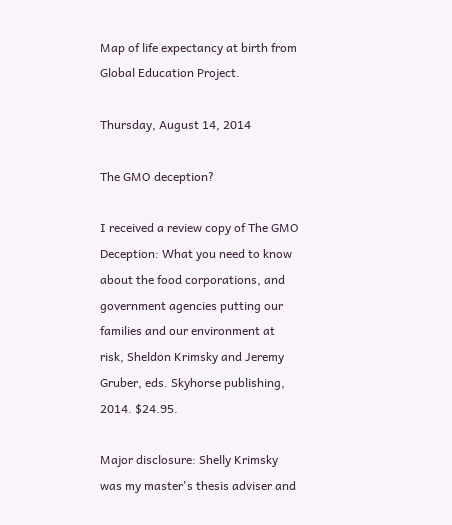Map of life expectancy at birth from Global Education Project.

Thursday, August 14, 2014

The GMO deception?

I received a review copy of The GMO Deception: What you need to know about the food corporations, and government agencies putting our families and our environment at risk, Sheldon Krimsky and Jeremy Gruber, eds. Skyhorse publishing, 2014. $24.95.

Major disclosure: Shelly Krimsky was my master's thesis adviser and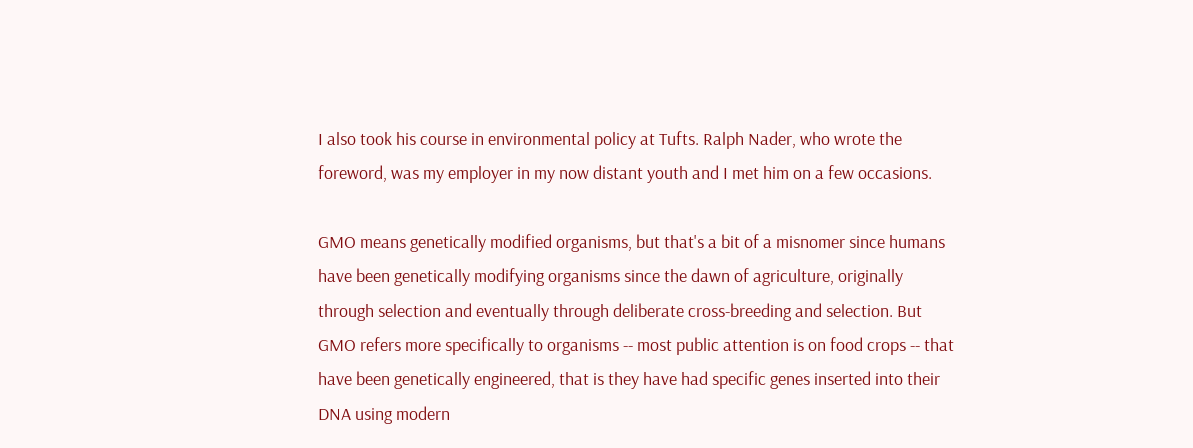I also took his course in environmental policy at Tufts. Ralph Nader, who wrote the foreword, was my employer in my now distant youth and I met him on a few occasions.

GMO means genetically modified organisms, but that's a bit of a misnomer since humans have been genetically modifying organisms since the dawn of agriculture, originally through selection and eventually through deliberate cross-breeding and selection. But GMO refers more specifically to organisms -- most public attention is on food crops -- that have been genetically engineered, that is they have had specific genes inserted into their DNA using modern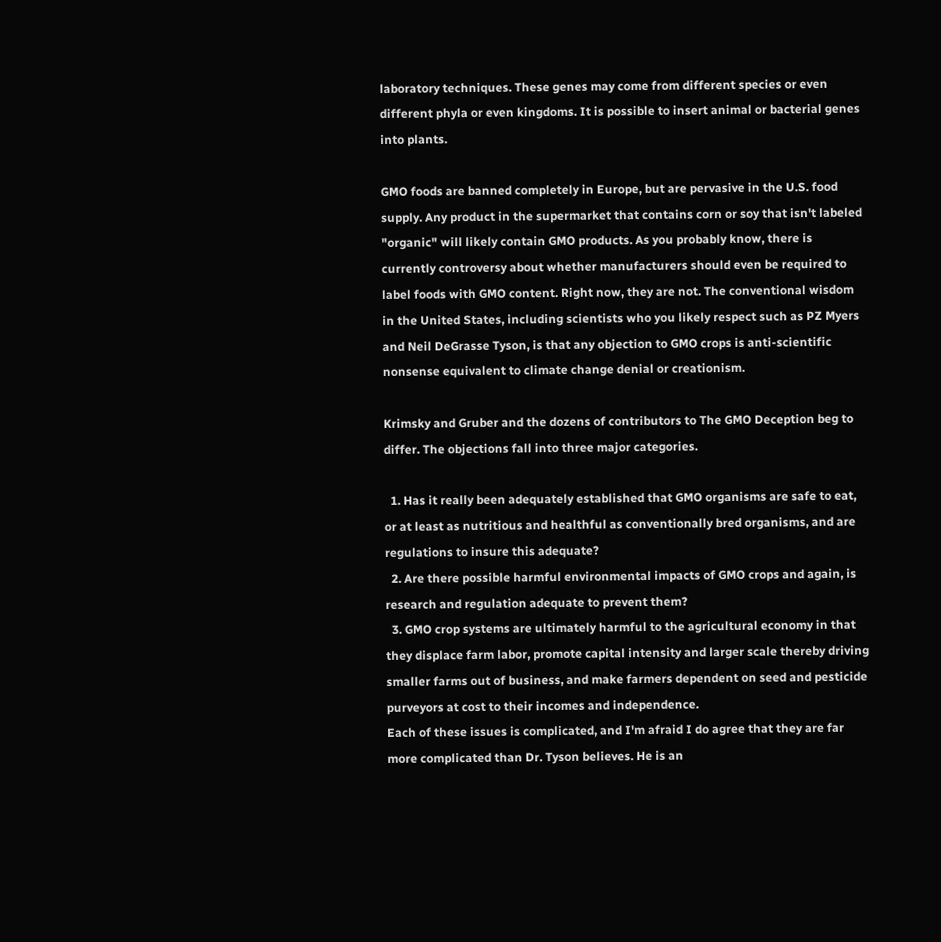laboratory techniques. These genes may come from different species or even different phyla or even kingdoms. It is possible to insert animal or bacterial genes into plants.

GMO foods are banned completely in Europe, but are pervasive in the U.S. food supply. Any product in the supermarket that contains corn or soy that isn't labeled "organic" will likely contain GMO products. As you probably know, there is currently controversy about whether manufacturers should even be required to label foods with GMO content. Right now, they are not. The conventional wisdom in the United States, including scientists who you likely respect such as PZ Myers and Neil DeGrasse Tyson, is that any objection to GMO crops is anti-scientific nonsense equivalent to climate change denial or creationism.

Krimsky and Gruber and the dozens of contributors to The GMO Deception beg to differ. The objections fall into three major categories.

  1. Has it really been adequately established that GMO organisms are safe to eat, or at least as nutritious and healthful as conventionally bred organisms, and are regulations to insure this adequate?
  2. Are there possible harmful environmental impacts of GMO crops and again, is research and regulation adequate to prevent them?
  3. GMO crop systems are ultimately harmful to the agricultural economy in that they displace farm labor, promote capital intensity and larger scale thereby driving smaller farms out of business, and make farmers dependent on seed and pesticide purveyors at cost to their incomes and independence.
Each of these issues is complicated, and I'm afraid I do agree that they are far more complicated than Dr. Tyson believes. He is an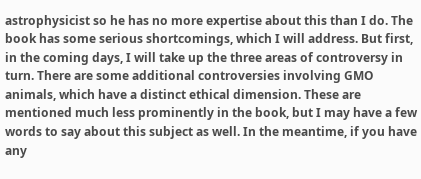astrophysicist so he has no more expertise about this than I do. The book has some serious shortcomings, which I will address. But first, in the coming days, I will take up the three areas of controversy in turn. There are some additional controversies involving GMO animals, which have a distinct ethical dimension. These are mentioned much less prominently in the book, but I may have a few words to say about this subject as well. In the meantime, if you have any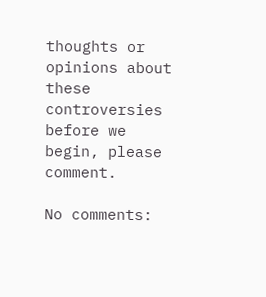thoughts or opinions about these controversies before we begin, please comment.

No comments: